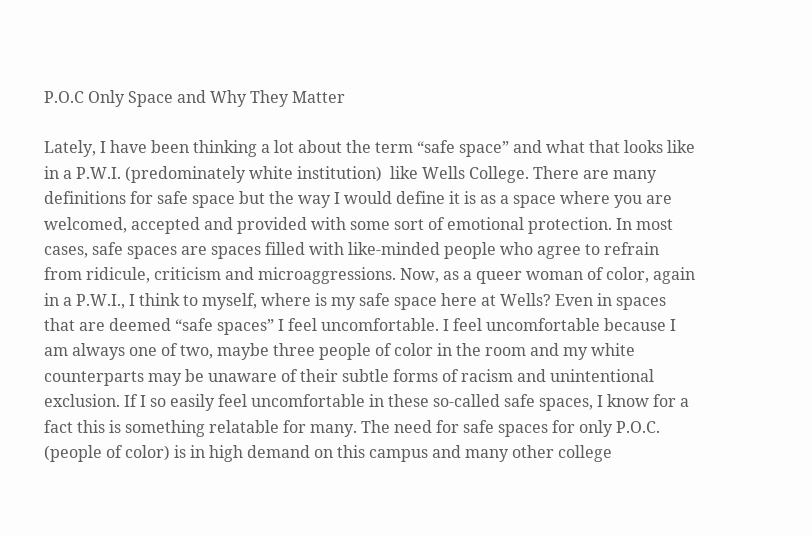P.O.C Only Space and Why They Matter

Lately, I have been thinking a lot about the term “safe space” and what that looks like in a P.W.I. (predominately white institution)  like Wells College. There are many definitions for safe space but the way I would define it is as a space where you are welcomed, accepted and provided with some sort of emotional protection. In most cases, safe spaces are spaces filled with like-minded people who agree to refrain from ridicule, criticism and microaggressions. Now, as a queer woman of color, again in a P.W.I., I think to myself, where is my safe space here at Wells? Even in spaces that are deemed “safe spaces” I feel uncomfortable. I feel uncomfortable because I am always one of two, maybe three people of color in the room and my white counterparts may be unaware of their subtle forms of racism and unintentional exclusion. If I so easily feel uncomfortable in these so-called safe spaces, I know for a fact this is something relatable for many. The need for safe spaces for only P.O.C. (people of color) is in high demand on this campus and many other college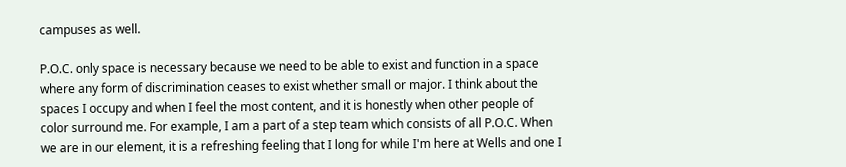campuses as well.

P.O.C. only space is necessary because we need to be able to exist and function in a space where any form of discrimination ceases to exist whether small or major. I think about the spaces I occupy and when I feel the most content, and it is honestly when other people of color surround me. For example, I am a part of a step team which consists of all P.O.C. When we are in our element, it is a refreshing feeling that I long for while I'm here at Wells and one I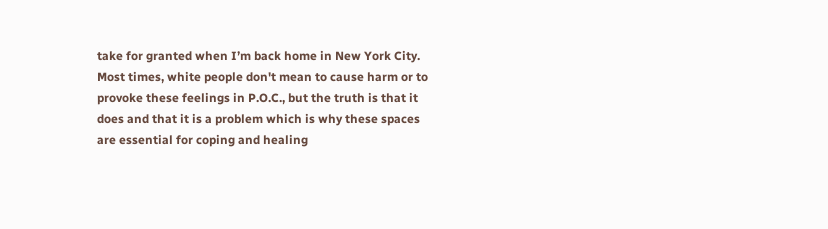take for granted when I’m back home in New York City. Most times, white people don't mean to cause harm or to provoke these feelings in P.O.C., but the truth is that it does and that it is a problem which is why these spaces are essential for coping and healing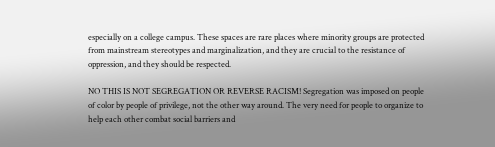especially on a college campus. These spaces are rare places where minority groups are protected from mainstream stereotypes and marginalization, and they are crucial to the resistance of oppression, and they should be respected.

NO THIS IS NOT SEGREGATION OR REVERSE RACISM! Segregation was imposed on people of color by people of privilege, not the other way around. The very need for people to organize to help each other combat social barriers and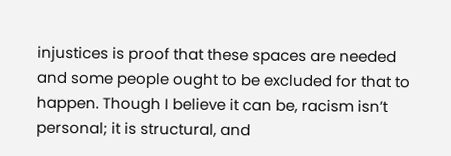injustices is proof that these spaces are needed and some people ought to be excluded for that to happen. Though I believe it can be, racism isn’t personal; it is structural, and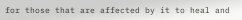for those that are affected by it to heal and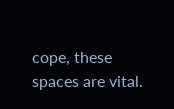cope, these spaces are vital.